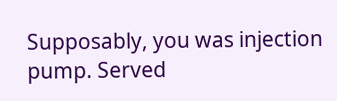Supposably, you was injection pump. Served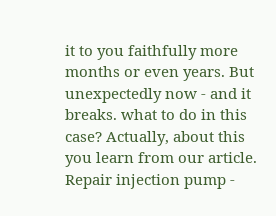it to you faithfully more months or even years. But unexpectedly now - and it breaks. what to do in this case? Actually, about this you learn from our article.
Repair injection pump -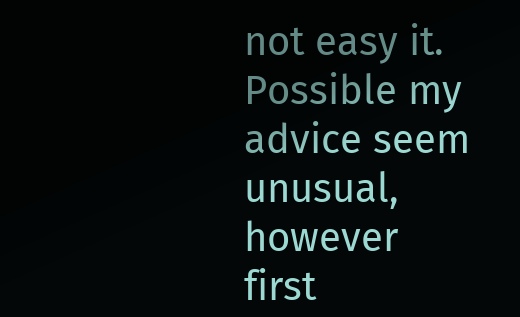not easy it.
Possible my advice seem unusual, however first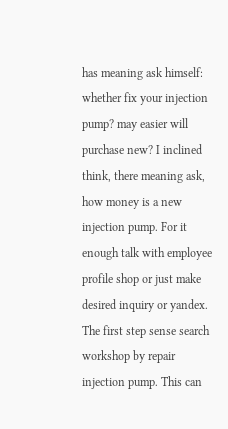has meaning ask himself: whether fix your injection pump? may easier will purchase new? I inclined think, there meaning ask, how money is a new injection pump. For it enough talk with employee profile shop or just make desired inquiry or yandex.
The first step sense search workshop by repair injection pump. This can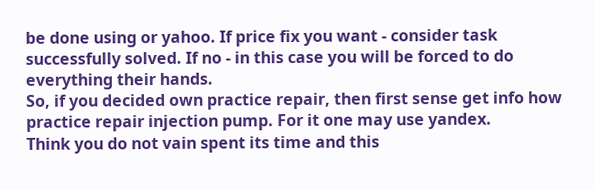be done using or yahoo. If price fix you want - consider task successfully solved. If no - in this case you will be forced to do everything their hands.
So, if you decided own practice repair, then first sense get info how practice repair injection pump. For it one may use yandex.
Think you do not vain spent its time and this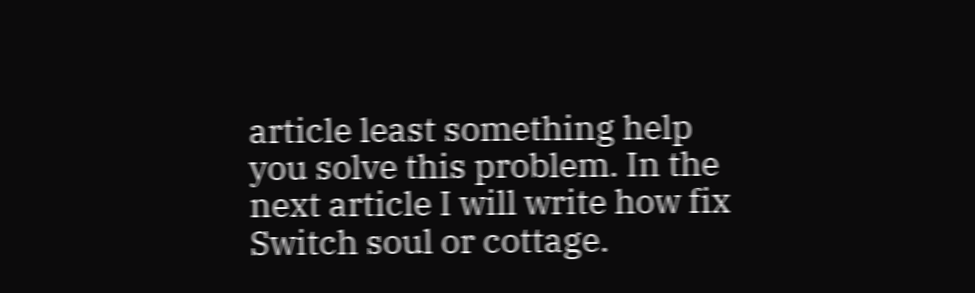article least something help you solve this problem. In the next article I will write how fix Switch soul or cottage.